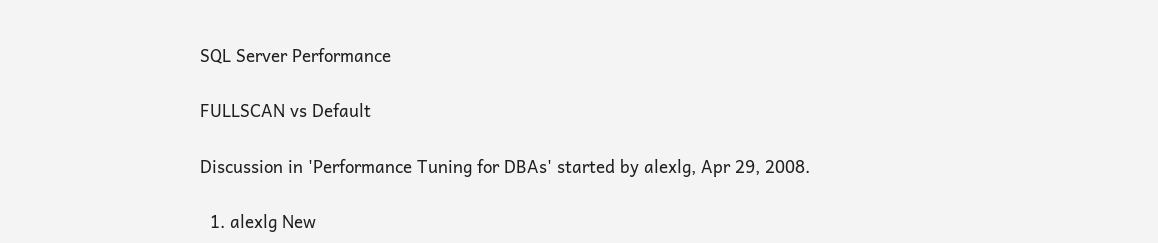SQL Server Performance

FULLSCAN vs Default

Discussion in 'Performance Tuning for DBAs' started by alexlg, Apr 29, 2008.

  1. alexlg New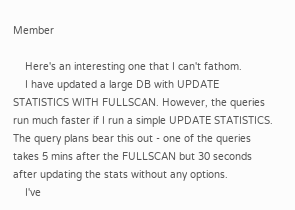Member

    Here's an interesting one that I can't fathom.
    I have updated a large DB with UPDATE STATISTICS WITH FULLSCAN. However, the queries run much faster if I run a simple UPDATE STATISTICS. The query plans bear this out - one of the queries takes 5 mins after the FULLSCAN but 30 seconds after updating the stats without any options.
    I've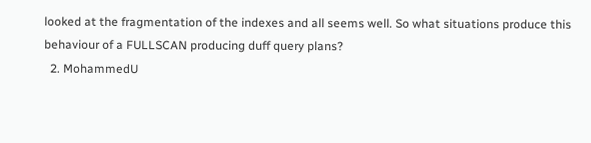looked at the fragmentation of the indexes and all seems well. So what situations produce this behaviour of a FULLSCAN producing duff query plans?
  2. MohammedU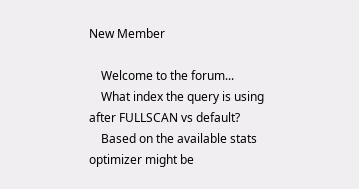New Member

    Welcome to the forum...
    What index the query is using after FULLSCAN vs default?
    Based on the available stats optimizer might be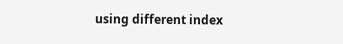using different index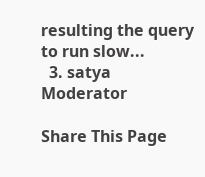resulting the query to run slow...
  3. satya Moderator

Share This Page